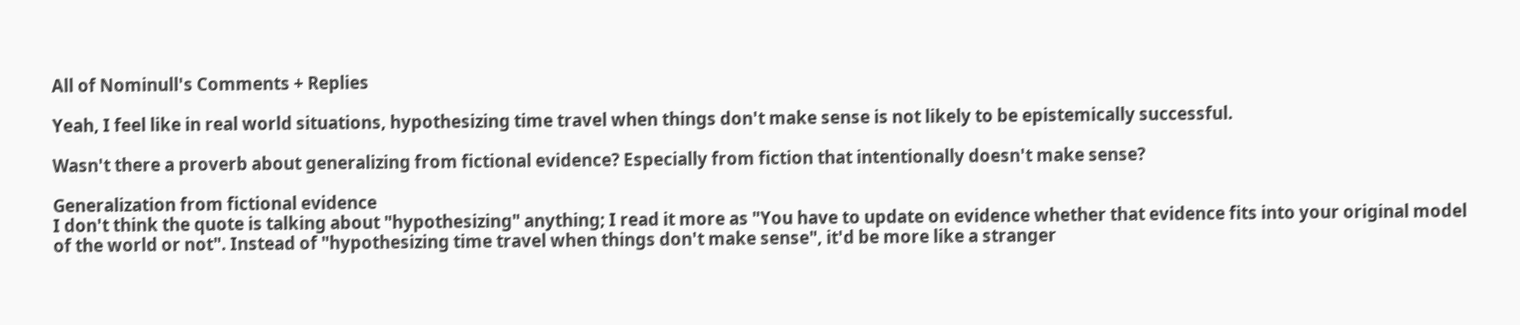All of Nominull's Comments + Replies

Yeah, I feel like in real world situations, hypothesizing time travel when things don't make sense is not likely to be epistemically successful.

Wasn't there a proverb about generalizing from fictional evidence? Especially from fiction that intentionally doesn't make sense?

Generalization from fictional evidence
I don't think the quote is talking about "hypothesizing" anything; I read it more as "You have to update on evidence whether that evidence fits into your original model of the world or not". Instead of "hypothesizing time travel when things don't make sense", it'd be more like a stranger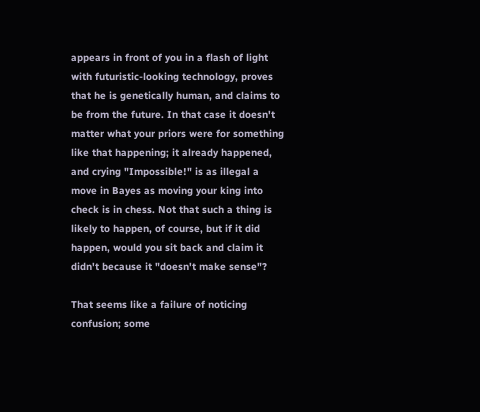appears in front of you in a flash of light with futuristic-looking technology, proves that he is genetically human, and claims to be from the future. In that case it doesn't matter what your priors were for something like that happening; it already happened, and crying "Impossible!" is as illegal a move in Bayes as moving your king into check is in chess. Not that such a thing is likely to happen, of course, but if it did happen, would you sit back and claim it didn't because it "doesn't make sense"?

That seems like a failure of noticing confusion; some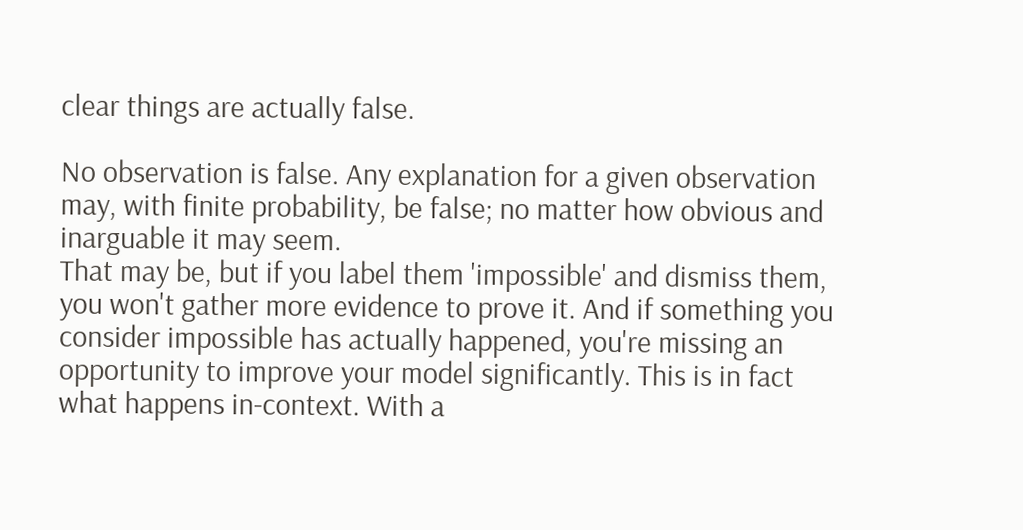clear things are actually false.

No observation is false. Any explanation for a given observation may, with finite probability, be false; no matter how obvious and inarguable it may seem.
That may be, but if you label them 'impossible' and dismiss them, you won't gather more evidence to prove it. And if something you consider impossible has actually happened, you're missing an opportunity to improve your model significantly. This is in fact what happens in-context. With a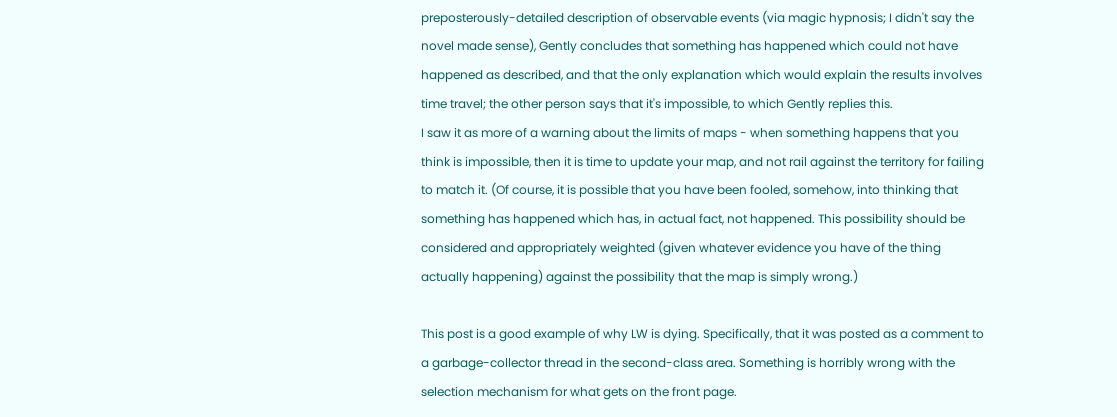preposterously-detailed description of observable events (via magic hypnosis; I didn't say the novel made sense), Gently concludes that something has happened which could not have happened as described, and that the only explanation which would explain the results involves time travel; the other person says that it's impossible, to which Gently replies this.
I saw it as more of a warning about the limits of maps - when something happens that you think is impossible, then it is time to update your map, and not rail against the territory for failing to match it. (Of course, it is possible that you have been fooled, somehow, into thinking that something has happened which has, in actual fact, not happened. This possibility should be considered and appropriately weighted (given whatever evidence you have of the thing actually happening) against the possibility that the map is simply wrong.)

This post is a good example of why LW is dying. Specifically, that it was posted as a comment to a garbage-collector thread in the second-class area. Something is horribly wrong with the selection mechanism for what gets on the front page.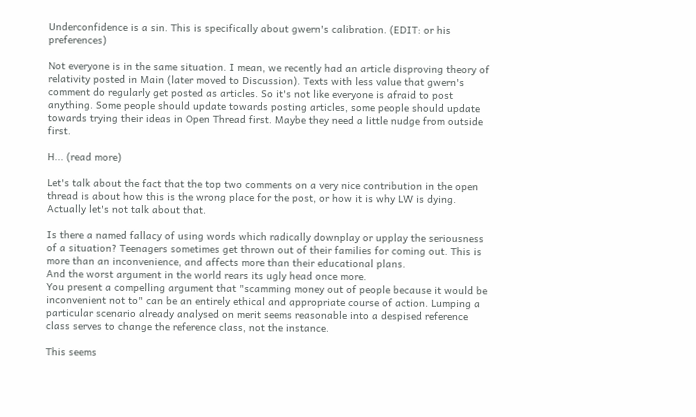Underconfidence is a sin. This is specifically about gwern's calibration. (EDIT: or his preferences)

Not everyone is in the same situation. I mean, we recently had an article disproving theory of relativity posted in Main (later moved to Discussion). Texts with less value that gwern's comment do regularly get posted as articles. So it's not like everyone is afraid to post anything. Some people should update towards posting articles, some people should update towards trying their ideas in Open Thread first. Maybe they need a little nudge from outside first.

H... (read more)

Let's talk about the fact that the top two comments on a very nice contribution in the open thread is about how this is the wrong place for the post, or how it is why LW is dying. Actually let's not talk about that.

Is there a named fallacy of using words which radically downplay or upplay the seriousness of a situation? Teenagers sometimes get thrown out of their families for coming out. This is more than an inconvenience, and affects more than their educational plans.
And the worst argument in the world rears its ugly head once more.
You present a compelling argument that "scamming money out of people because it would be inconvenient not to" can be an entirely ethical and appropriate course of action. Lumping a particular scenario already analysed on merit seems reasonable into a despised reference class serves to change the reference class, not the instance.

This seems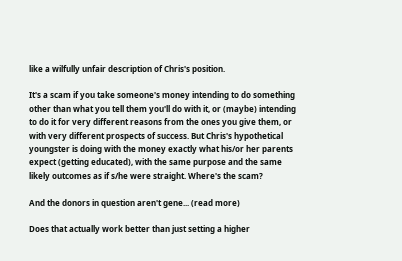like a wilfully unfair description of Chris's position.

It's a scam if you take someone's money intending to do something other than what you tell them you'll do with it, or (maybe) intending to do it for very different reasons from the ones you give them, or with very different prospects of success. But Chris's hypothetical youngster is doing with the money exactly what his/or her parents expect (getting educated), with the same purpose and the same likely outcomes as if s/he were straight. Where's the scam?

And the donors in question aren't gene... (read more)

Does that actually work better than just setting a higher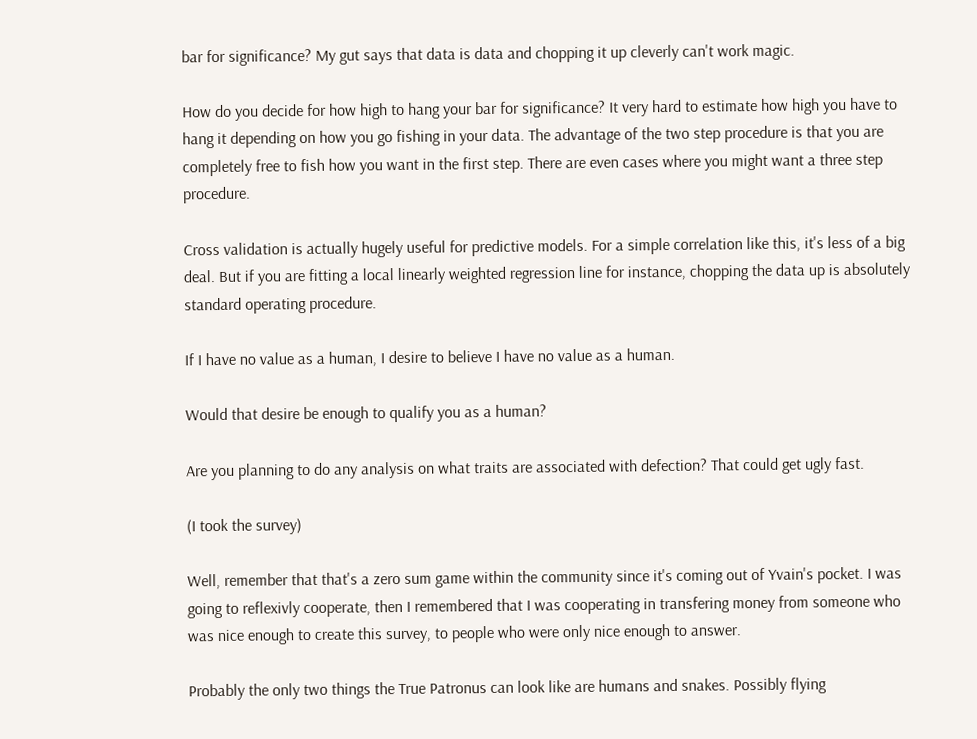bar for significance? My gut says that data is data and chopping it up cleverly can't work magic.

How do you decide for how high to hang your bar for significance? It very hard to estimate how high you have to hang it depending on how you go fishing in your data. The advantage of the two step procedure is that you are completely free to fish how you want in the first step. There are even cases where you might want a three step procedure.

Cross validation is actually hugely useful for predictive models. For a simple correlation like this, it's less of a big deal. But if you are fitting a local linearly weighted regression line for instance, chopping the data up is absolutely standard operating procedure.

If I have no value as a human, I desire to believe I have no value as a human.

Would that desire be enough to qualify you as a human?

Are you planning to do any analysis on what traits are associated with defection? That could get ugly fast.

(I took the survey)

Well, remember that that's a zero sum game within the community since it's coming out of Yvain's pocket. I was going to reflexivly cooperate, then I remembered that I was cooperating in transfering money from someone who was nice enough to create this survey, to people who were only nice enough to answer.

Probably the only two things the True Patronus can look like are humans and snakes. Possibly flying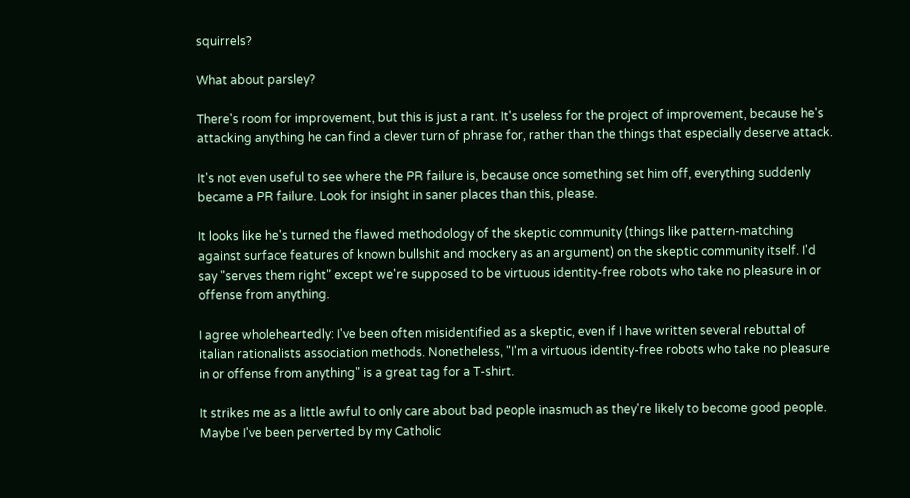squirrels?

What about parsley?

There's room for improvement, but this is just a rant. It's useless for the project of improvement, because he's attacking anything he can find a clever turn of phrase for, rather than the things that especially deserve attack.

It's not even useful to see where the PR failure is, because once something set him off, everything suddenly became a PR failure. Look for insight in saner places than this, please.

It looks like he's turned the flawed methodology of the skeptic community (things like pattern-matching against surface features of known bullshit and mockery as an argument) on the skeptic community itself. I'd say "serves them right" except we're supposed to be virtuous identity-free robots who take no pleasure in or offense from anything.

I agree wholeheartedly: I've been often misidentified as a skeptic, even if I have written several rebuttal of italian rationalists association methods. Nonetheless, "I'm a virtuous identity-free robots who take no pleasure in or offense from anything" is a great tag for a T-shirt.

It strikes me as a little awful to only care about bad people inasmuch as they're likely to become good people. Maybe I've been perverted by my Catholic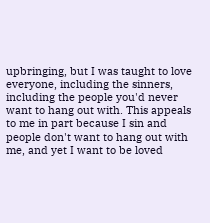upbringing, but I was taught to love everyone, including the sinners, including the people you'd never want to hang out with. This appeals to me in part because I sin and people don't want to hang out with me, and yet I want to be loved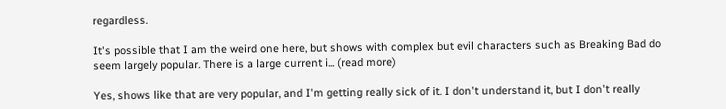regardless.

It's possible that I am the weird one here, but shows with complex but evil characters such as Breaking Bad do seem largely popular. There is a large current i... (read more)

Yes, shows like that are very popular, and I'm getting really sick of it. I don't understand it, but I don't really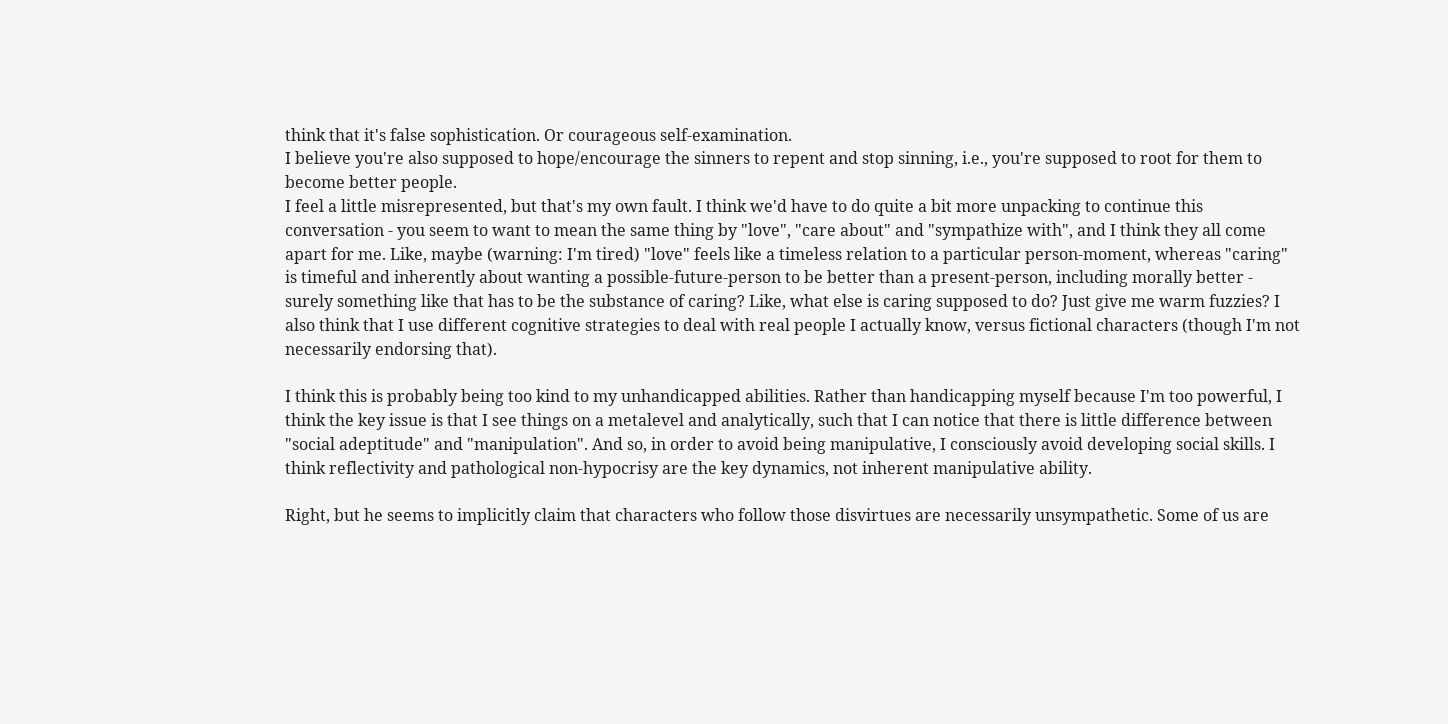think that it's false sophistication. Or courageous self-examination.
I believe you're also supposed to hope/encourage the sinners to repent and stop sinning, i.e., you're supposed to root for them to become better people.
I feel a little misrepresented, but that's my own fault. I think we'd have to do quite a bit more unpacking to continue this conversation - you seem to want to mean the same thing by "love", "care about" and "sympathize with", and I think they all come apart for me. Like, maybe (warning: I'm tired) "love" feels like a timeless relation to a particular person-moment, whereas "caring" is timeful and inherently about wanting a possible-future-person to be better than a present-person, including morally better - surely something like that has to be the substance of caring? Like, what else is caring supposed to do? Just give me warm fuzzies? I also think that I use different cognitive strategies to deal with real people I actually know, versus fictional characters (though I'm not necessarily endorsing that).

I think this is probably being too kind to my unhandicapped abilities. Rather than handicapping myself because I'm too powerful, I think the key issue is that I see things on a metalevel and analytically, such that I can notice that there is little difference between "social adeptitude" and "manipulation". And so, in order to avoid being manipulative, I consciously avoid developing social skills. I think reflectivity and pathological non-hypocrisy are the key dynamics, not inherent manipulative ability.

Right, but he seems to implicitly claim that characters who follow those disvirtues are necessarily unsympathetic. Some of us are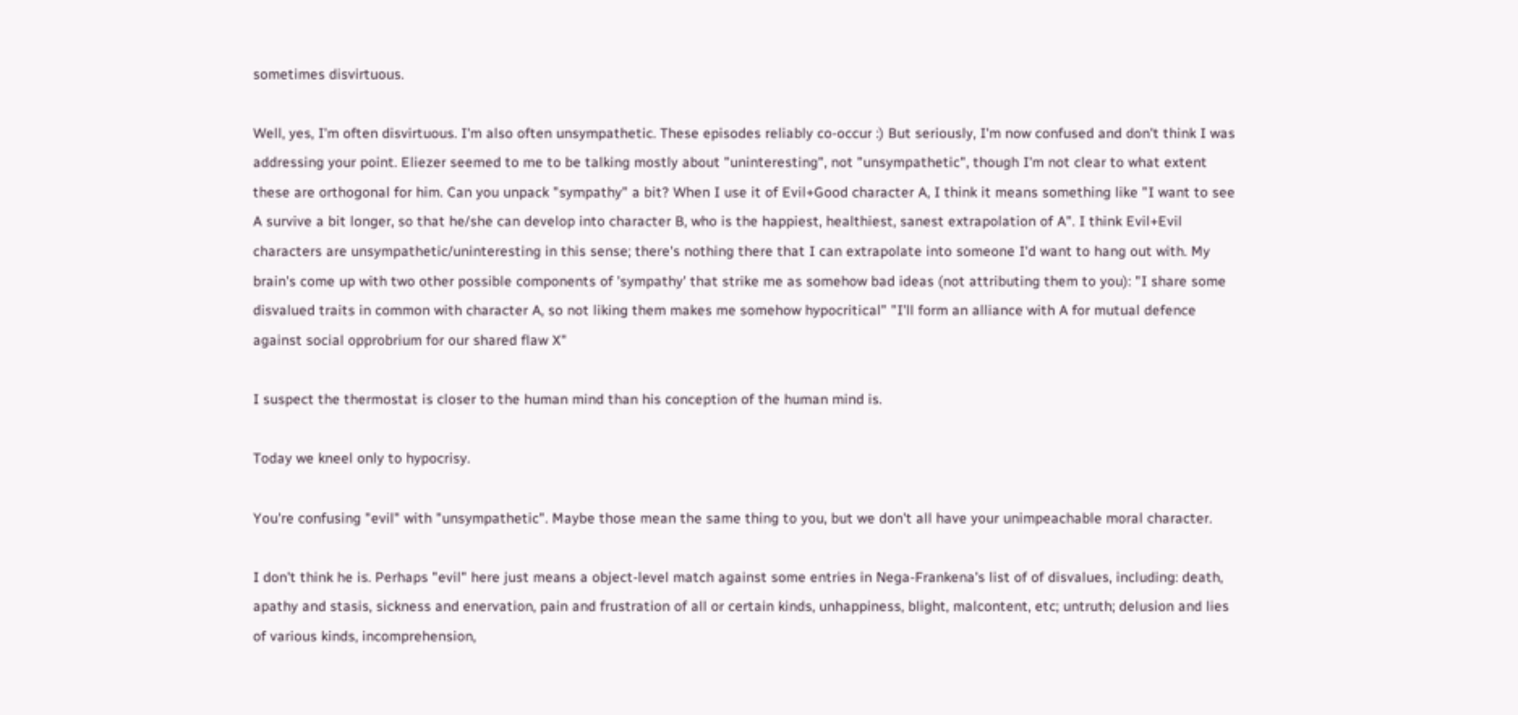sometimes disvirtuous.

Well, yes, I'm often disvirtuous. I'm also often unsympathetic. These episodes reliably co-occur :) But seriously, I'm now confused and don't think I was addressing your point. Eliezer seemed to me to be talking mostly about "uninteresting", not "unsympathetic", though I'm not clear to what extent these are orthogonal for him. Can you unpack "sympathy" a bit? When I use it of Evil+Good character A, I think it means something like "I want to see A survive a bit longer, so that he/she can develop into character B, who is the happiest, healthiest, sanest extrapolation of A". I think Evil+Evil characters are unsympathetic/uninteresting in this sense; there's nothing there that I can extrapolate into someone I'd want to hang out with. My brain's come up with two other possible components of 'sympathy' that strike me as somehow bad ideas (not attributing them to you): "I share some disvalued traits in common with character A, so not liking them makes me somehow hypocritical" "I'll form an alliance with A for mutual defence against social opprobrium for our shared flaw X"

I suspect the thermostat is closer to the human mind than his conception of the human mind is.

Today we kneel only to hypocrisy.

You're confusing "evil" with "unsympathetic". Maybe those mean the same thing to you, but we don't all have your unimpeachable moral character.

I don't think he is. Perhaps "evil" here just means a object-level match against some entries in Nega-Frankena's list of of disvalues, including: death, apathy and stasis, sickness and enervation, pain and frustration of all or certain kinds, unhappiness, blight, malcontent, etc; untruth; delusion and lies of various kinds, incomprehension,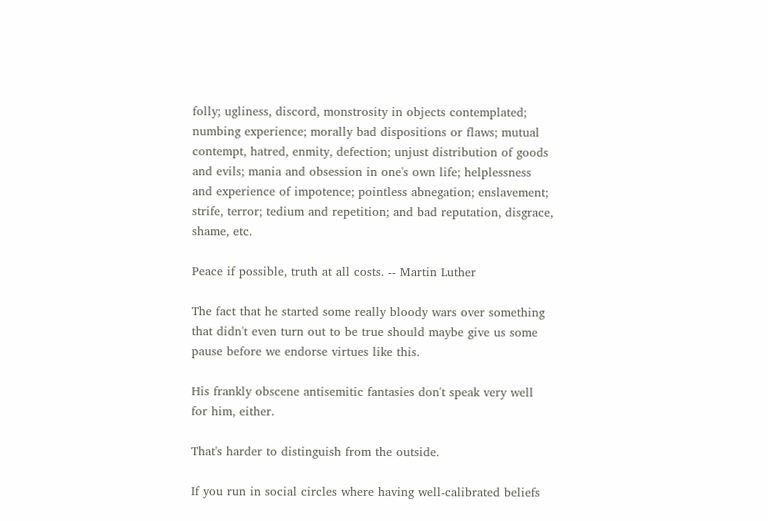folly; ugliness, discord, monstrosity in objects contemplated; numbing experience; morally bad dispositions or flaws; mutual contempt, hatred, enmity, defection; unjust distribution of goods and evils; mania and obsession in one's own life; helplessness and experience of impotence; pointless abnegation; enslavement; strife, terror; tedium and repetition; and bad reputation, disgrace, shame, etc.

Peace if possible, truth at all costs. -- Martin Luther

The fact that he started some really bloody wars over something that didn't even turn out to be true should maybe give us some pause before we endorse virtues like this.

His frankly obscene antisemitic fantasies don't speak very well for him, either.

That's harder to distinguish from the outside.

If you run in social circles where having well-calibrated beliefs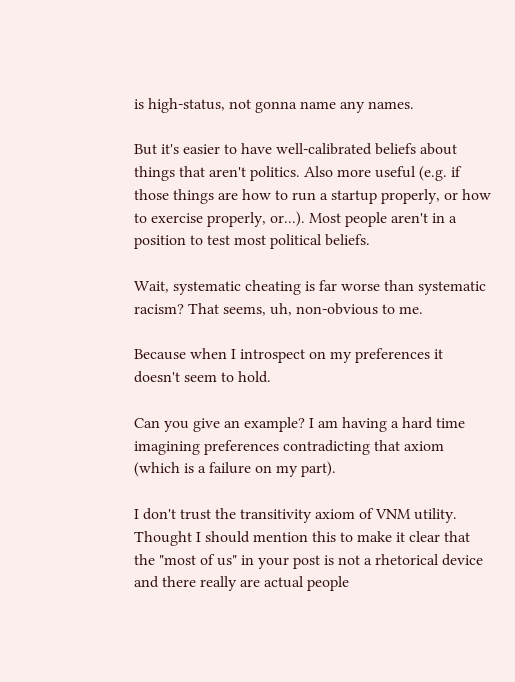is high-status, not gonna name any names.

But it's easier to have well-calibrated beliefs about things that aren't politics. Also more useful (e.g. if those things are how to run a startup properly, or how to exercise properly, or...). Most people aren't in a position to test most political beliefs.

Wait, systematic cheating is far worse than systematic racism? That seems, uh, non-obvious to me.

Because when I introspect on my preferences it doesn't seem to hold.

Can you give an example? I am having a hard time imagining preferences contradicting that axiom (which is a failure on my part).

I don't trust the transitivity axiom of VNM utility. Thought I should mention this to make it clear that the "most of us" in your post is not a rhetorical device and there really are actual people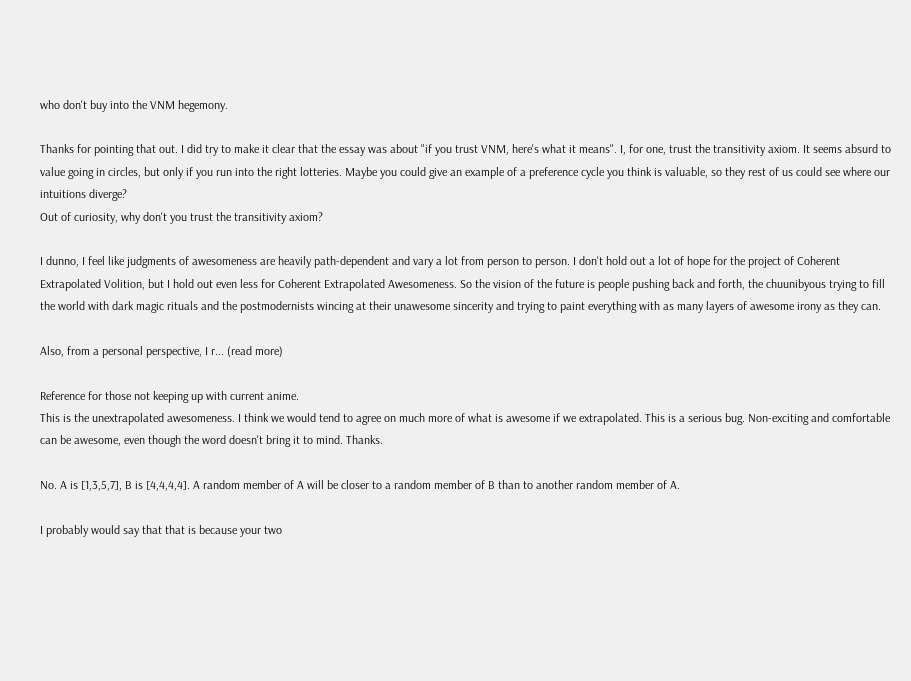who don't buy into the VNM hegemony.

Thanks for pointing that out. I did try to make it clear that the essay was about "if you trust VNM, here's what it means". I, for one, trust the transitivity axiom. It seems absurd to value going in circles, but only if you run into the right lotteries. Maybe you could give an example of a preference cycle you think is valuable, so they rest of us could see where our intuitions diverge?
Out of curiosity, why don't you trust the transitivity axiom?

I dunno, I feel like judgments of awesomeness are heavily path-dependent and vary a lot from person to person. I don't hold out a lot of hope for the project of Coherent Extrapolated Volition, but I hold out even less for Coherent Extrapolated Awesomeness. So the vision of the future is people pushing back and forth, the chuunibyous trying to fill the world with dark magic rituals and the postmodernists wincing at their unawesome sincerity and trying to paint everything with as many layers of awesome irony as they can.

Also, from a personal perspective, I r... (read more)

Reference for those not keeping up with current anime.
This is the unextrapolated awesomeness. I think we would tend to agree on much more of what is awesome if we extrapolated. This is a serious bug. Non-exciting and comfortable can be awesome, even though the word doesn't bring it to mind. Thanks.

No. A is [1,3,5,7], B is [4,4,4,4]. A random member of A will be closer to a random member of B than to another random member of A.

I probably would say that that is because your two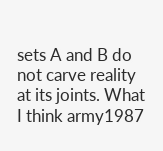sets A and B do not carve reality at its joints. What I think army1987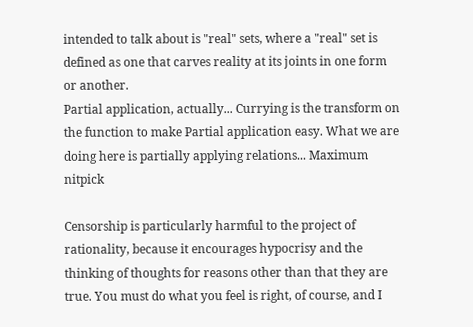intended to talk about is "real" sets, where a "real" set is defined as one that carves reality at its joints in one form or another.
Partial application, actually... Currying is the transform on the function to make Partial application easy. What we are doing here is partially applying relations... Maximum nitpick

Censorship is particularly harmful to the project of rationality, because it encourages hypocrisy and the thinking of thoughts for reasons other than that they are true. You must do what you feel is right, of course, and I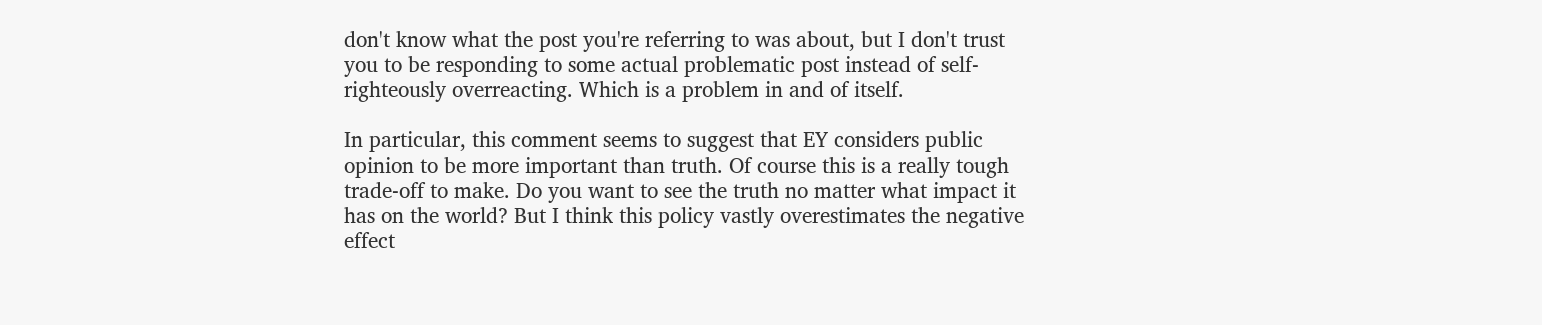don't know what the post you're referring to was about, but I don't trust you to be responding to some actual problematic post instead of self-righteously overreacting. Which is a problem in and of itself.

In particular, this comment seems to suggest that EY considers public opinion to be more important than truth. Of course this is a really tough trade-off to make. Do you want to see the truth no matter what impact it has on the world? But I think this policy vastly overestimates the negative effect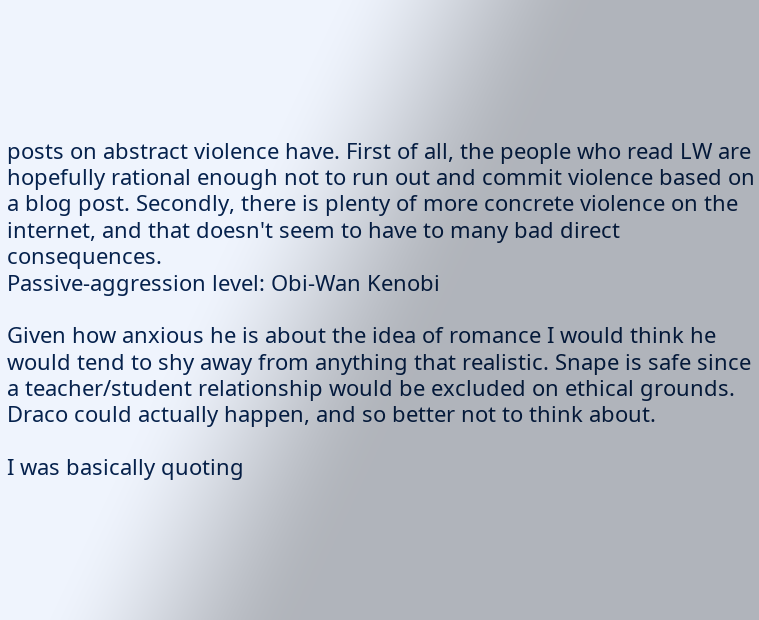posts on abstract violence have. First of all, the people who read LW are hopefully rational enough not to run out and commit violence based on a blog post. Secondly, there is plenty of more concrete violence on the internet, and that doesn't seem to have to many bad direct consequences.
Passive-aggression level: Obi-Wan Kenobi

Given how anxious he is about the idea of romance I would think he would tend to shy away from anything that realistic. Snape is safe since a teacher/student relationship would be excluded on ethical grounds. Draco could actually happen, and so better not to think about.

I was basically quoting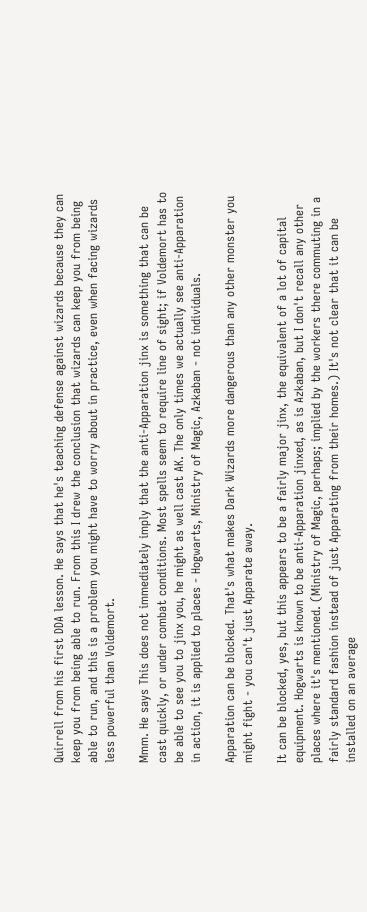Quirrell from his first DDA lesson. He says that he's teaching defense against wizards because they can keep you from being able to run. From this I drew the conclusion that wizards can keep you from being able to run, and this is a problem you might have to worry about in practice, even when facing wizards less powerful than Voldemort.

Mmm. He says This does not immediately imply that the anti-Apparation jinx is something that can be cast quickly, or under combat conditions. Most spells seem to require line of sight; if Voldemort has to be able to see you to jinx you, he might as well cast AK. The only times we actually see anti-Apparation in action, it is applied to places - Hogwarts, Ministry of Magic, Azkaban - not individuals.

Apparation can be blocked. That's what makes Dark Wizards more dangerous than any other monster you might fight - you can't just Apparate away.

It can be blocked, yes, but this appears to be a fairly major jinx, the equivalent of a lot of capital equipment. Hogwarts is known to be anti-Apparation jinxed, as is Azkaban, but I don't recall any other places where it's mentioned. (Ministry of Magic, perhaps; implied by the workers there commuting in a fairly standard fashion instead of just Apparating from their homes.) It's not clear that it can be installed on an average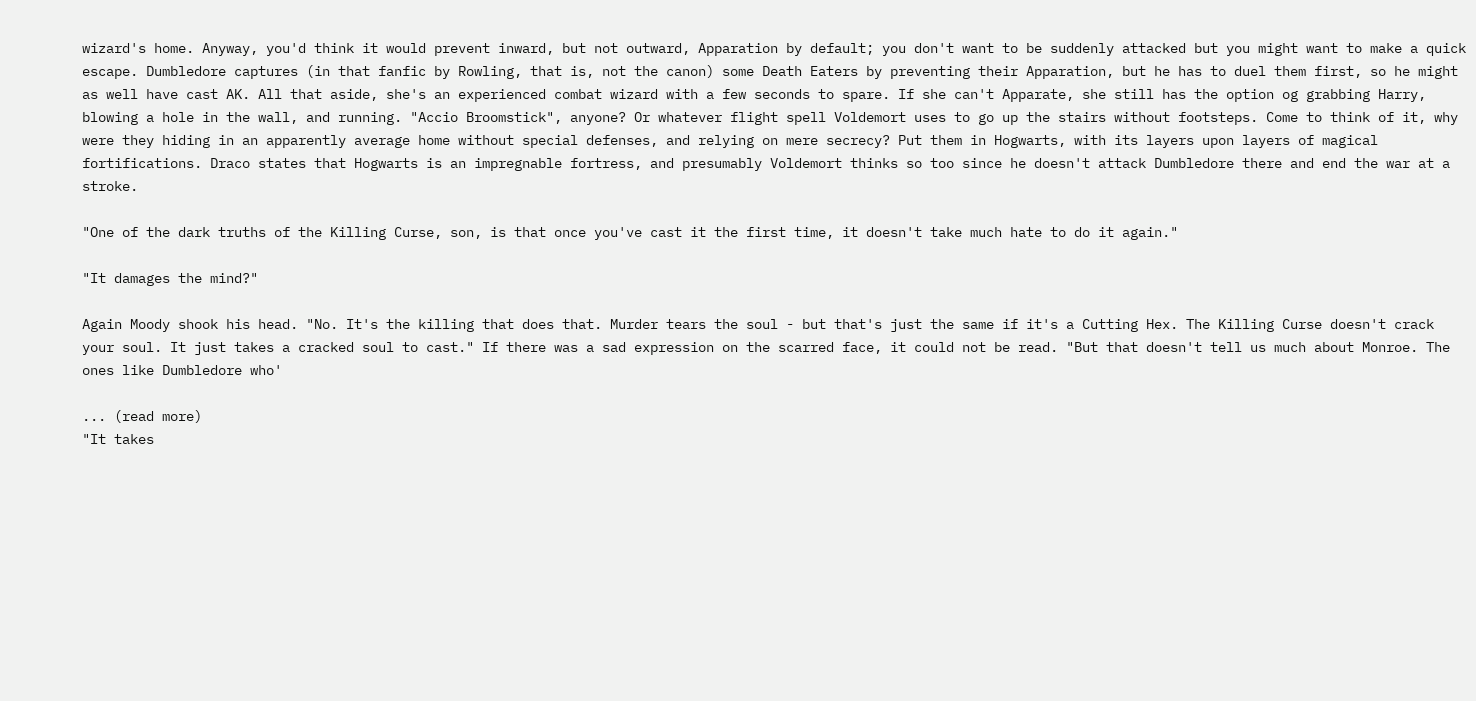wizard's home. Anyway, you'd think it would prevent inward, but not outward, Apparation by default; you don't want to be suddenly attacked but you might want to make a quick escape. Dumbledore captures (in that fanfic by Rowling, that is, not the canon) some Death Eaters by preventing their Apparation, but he has to duel them first, so he might as well have cast AK. All that aside, she's an experienced combat wizard with a few seconds to spare. If she can't Apparate, she still has the option og grabbing Harry, blowing a hole in the wall, and running. "Accio Broomstick", anyone? Or whatever flight spell Voldemort uses to go up the stairs without footsteps. Come to think of it, why were they hiding in an apparently average home without special defenses, and relying on mere secrecy? Put them in Hogwarts, with its layers upon layers of magical fortifications. Draco states that Hogwarts is an impregnable fortress, and presumably Voldemort thinks so too since he doesn't attack Dumbledore there and end the war at a stroke.

"One of the dark truths of the Killing Curse, son, is that once you've cast it the first time, it doesn't take much hate to do it again."

"It damages the mind?"

Again Moody shook his head. "No. It's the killing that does that. Murder tears the soul - but that's just the same if it's a Cutting Hex. The Killing Curse doesn't crack your soul. It just takes a cracked soul to cast." If there was a sad expression on the scarred face, it could not be read. "But that doesn't tell us much about Monroe. The ones like Dumbledore who'

... (read more)
"It takes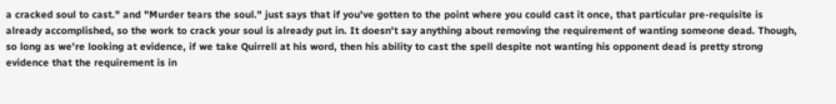a cracked soul to cast." and "Murder tears the soul." just says that if you've gotten to the point where you could cast it once, that particular pre-requisite is already accomplished, so the work to crack your soul is already put in. It doesn't say anything about removing the requirement of wanting someone dead. Though, so long as we're looking at evidence, if we take Quirrell at his word, then his ability to cast the spell despite not wanting his opponent dead is pretty strong evidence that the requirement is in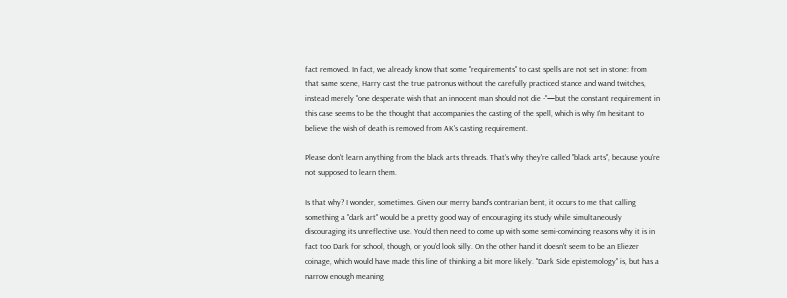fact removed. In fact, we already know that some "requirements" to cast spells are not set in stone: from that same scene, Harry cast the true patronus without the carefully practiced stance and wand twitches, instead merely "one desperate wish that an innocent man should not die -"—but the constant requirement in this case seems to be the thought that accompanies the casting of the spell, which is why I'm hesitant to believe the wish of death is removed from AK's casting requirement.

Please don't learn anything from the black arts threads. That's why they're called "black arts", because you're not supposed to learn them.

Is that why? I wonder, sometimes. Given our merry band's contrarian bent, it occurs to me that calling something a "dark art" would be a pretty good way of encouraging its study while simultaneously discouraging its unreflective use. You'd then need to come up with some semi-convincing reasons why it is in fact too Dark for school, though, or you'd look silly. On the other hand it doesn't seem to be an Eliezer coinage, which would have made this line of thinking a bit more likely. "Dark Side epistemology" is, but has a narrow enough meaning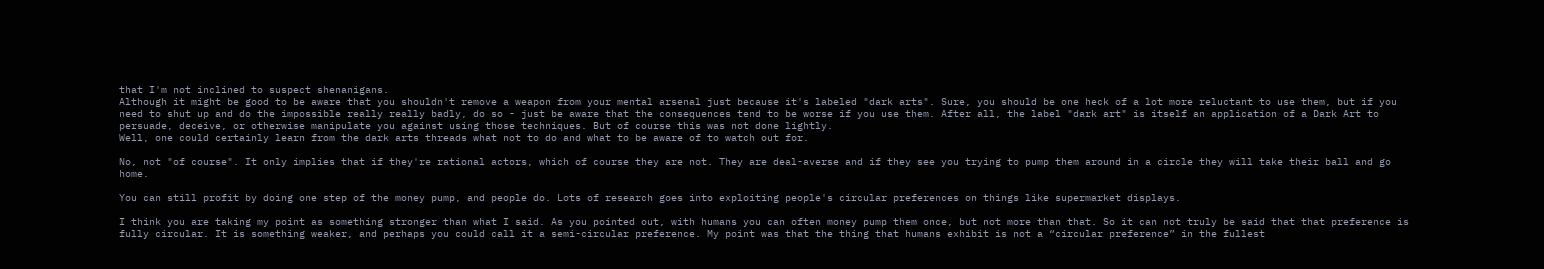that I'm not inclined to suspect shenanigans.
Although it might be good to be aware that you shouldn't remove a weapon from your mental arsenal just because it's labeled "dark arts". Sure, you should be one heck of a lot more reluctant to use them, but if you need to shut up and do the impossible really really badly, do so - just be aware that the consequences tend to be worse if you use them. After all, the label "dark art" is itself an application of a Dark Art to persuade, deceive, or otherwise manipulate you against using those techniques. But of course this was not done lightly.
Well, one could certainly learn from the dark arts threads what not to do and what to be aware of to watch out for.

No, not "of course". It only implies that if they're rational actors, which of course they are not. They are deal-averse and if they see you trying to pump them around in a circle they will take their ball and go home.

You can still profit by doing one step of the money pump, and people do. Lots of research goes into exploiting people's circular preferences on things like supermarket displays.

I think you are taking my point as something stronger than what I said. As you pointed out, with humans you can often money pump them once, but not more than that. So it can not truly be said that that preference is fully circular. It is something weaker, and perhaps you could call it a semi-circular preference. My point was that the thing that humans exhibit is not a “circular preference” in the fullest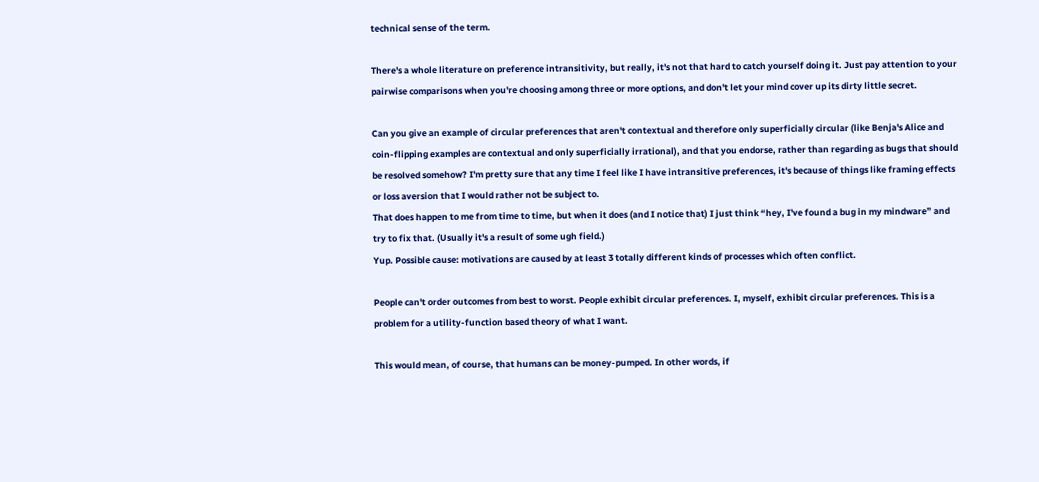technical sense of the term.

There's a whole literature on preference intransitivity, but really, it's not that hard to catch yourself doing it. Just pay attention to your pairwise comparisons when you're choosing among three or more options, and don't let your mind cover up its dirty little secret.

Can you give an example of circular preferences that aren't contextual and therefore only superficially circular (like Benja's Alice and coin-flipping examples are contextual and only superficially irrational), and that you endorse, rather than regarding as bugs that should be resolved somehow? I'm pretty sure that any time I feel like I have intransitive preferences, it's because of things like framing effects or loss aversion that I would rather not be subject to.
That does happen to me from time to time, but when it does (and I notice that) I just think “hey, I've found a bug in my mindware” and try to fix that. (Usually it's a result of some ugh field.)
Yup. Possible cause: motivations are caused by at least 3 totally different kinds of processes which often conflict.

People can't order outcomes from best to worst. People exhibit circular preferences. I, myself, exhibit circular preferences. This is a problem for a utility-function based theory of what I want.

This would mean, of course, that humans can be money-pumped. In other words, if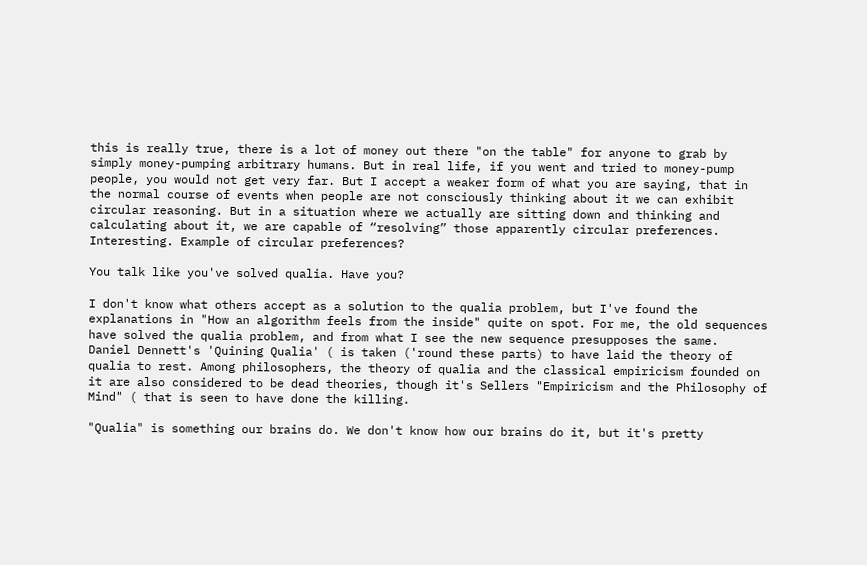this is really true, there is a lot of money out there "on the table" for anyone to grab by simply money-pumping arbitrary humans. But in real life, if you went and tried to money-pump people, you would not get very far. But I accept a weaker form of what you are saying, that in the normal course of events when people are not consciously thinking about it we can exhibit circular reasoning. But in a situation where we actually are sitting down and thinking and calculating about it, we are capable of “resolving” those apparently circular preferences.
Interesting. Example of circular preferences?

You talk like you've solved qualia. Have you?

I don't know what others accept as a solution to the qualia problem, but I've found the explanations in "How an algorithm feels from the inside" quite on spot. For me, the old sequences have solved the qualia problem, and from what I see the new sequence presupposes the same.
Daniel Dennett's 'Quining Qualia' ( is taken ('round these parts) to have laid the theory of qualia to rest. Among philosophers, the theory of qualia and the classical empiricism founded on it are also considered to be dead theories, though it's Sellers "Empiricism and the Philosophy of Mind" ( that is seen to have done the killing.

"Qualia" is something our brains do. We don't know how our brains do it, but it's pretty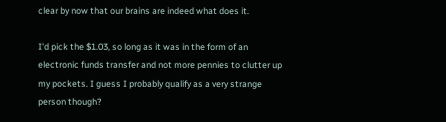clear by now that our brains are indeed what does it.

I'd pick the $1.03, so long as it was in the form of an electronic funds transfer and not more pennies to clutter up my pockets. I guess I probably qualify as a very strange person though?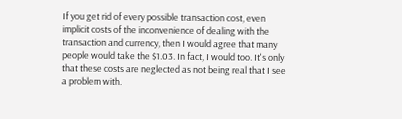If you get rid of every possible transaction cost, even implicit costs of the inconvenience of dealing with the transaction and currency, then I would agree that many people would take the $1.03. In fact, I would too. It's only that these costs are neglected as not being real that I see a problem with.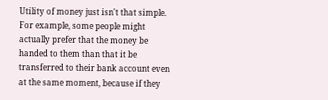Utility of money just isn't that simple. For example, some people might actually prefer that the money be handed to them than that it be transferred to their bank account even at the same moment, because if they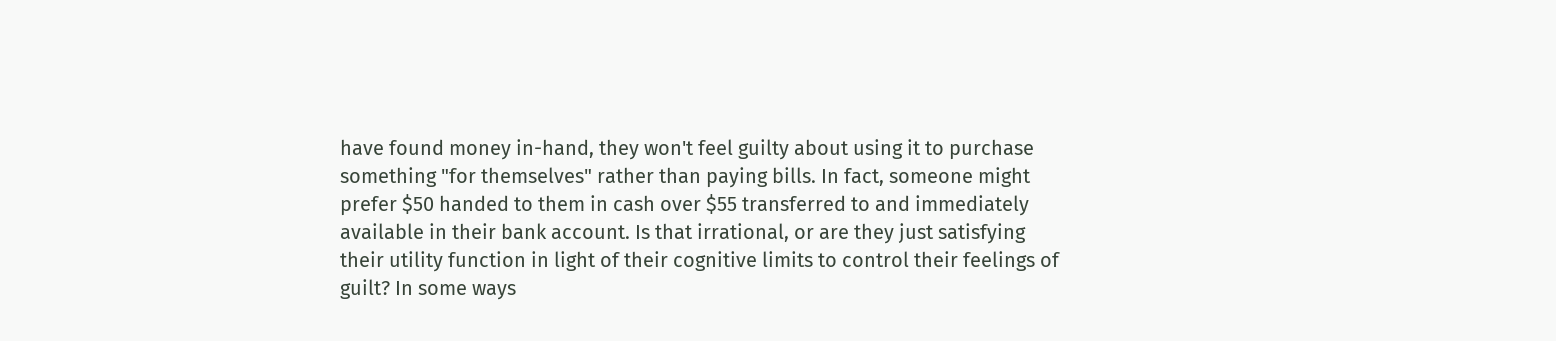have found money in-hand, they won't feel guilty about using it to purchase something "for themselves" rather than paying bills. In fact, someone might prefer $50 handed to them in cash over $55 transferred to and immediately available in their bank account. Is that irrational, or are they just satisfying their utility function in light of their cognitive limits to control their feelings of guilt? In some ways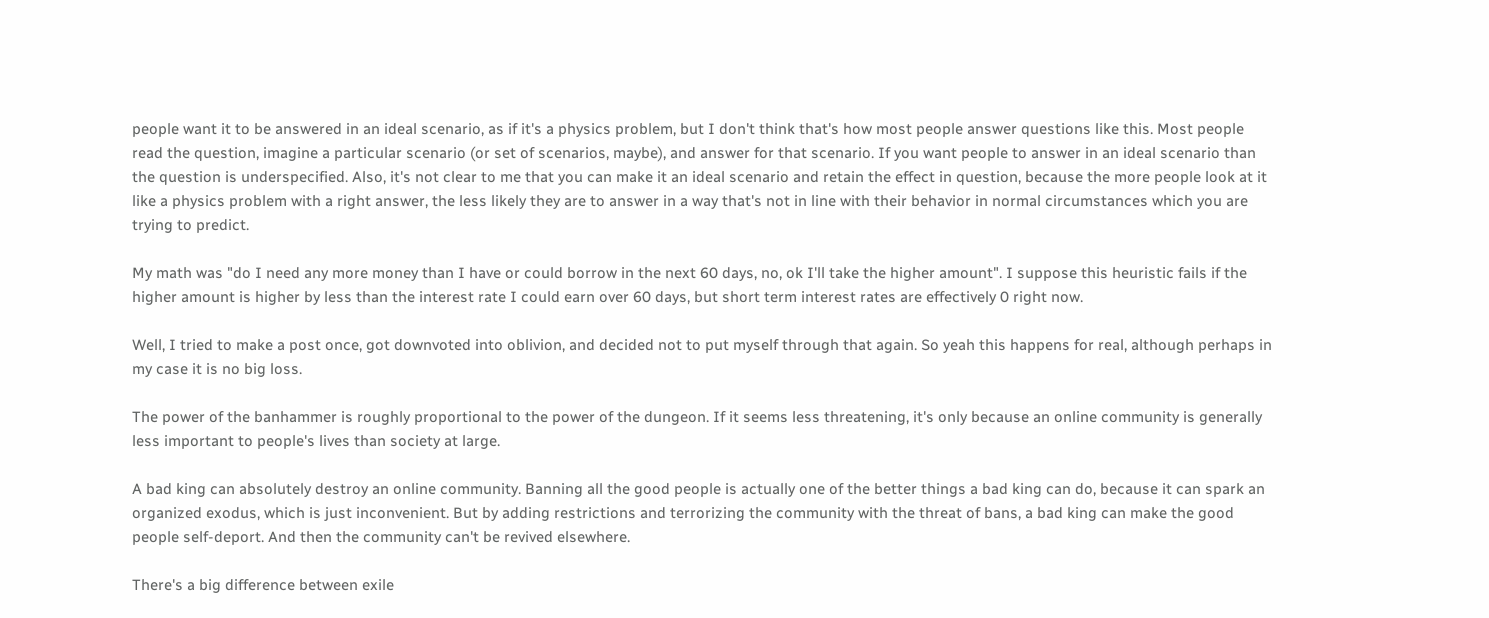people want it to be answered in an ideal scenario, as if it's a physics problem, but I don't think that's how most people answer questions like this. Most people read the question, imagine a particular scenario (or set of scenarios, maybe), and answer for that scenario. If you want people to answer in an ideal scenario than the question is underspecified. Also, it's not clear to me that you can make it an ideal scenario and retain the effect in question, because the more people look at it like a physics problem with a right answer, the less likely they are to answer in a way that's not in line with their behavior in normal circumstances which you are trying to predict.

My math was "do I need any more money than I have or could borrow in the next 60 days, no, ok I'll take the higher amount". I suppose this heuristic fails if the higher amount is higher by less than the interest rate I could earn over 60 days, but short term interest rates are effectively 0 right now.

Well, I tried to make a post once, got downvoted into oblivion, and decided not to put myself through that again. So yeah this happens for real, although perhaps in my case it is no big loss.

The power of the banhammer is roughly proportional to the power of the dungeon. If it seems less threatening, it's only because an online community is generally less important to people's lives than society at large.

A bad king can absolutely destroy an online community. Banning all the good people is actually one of the better things a bad king can do, because it can spark an organized exodus, which is just inconvenient. But by adding restrictions and terrorizing the community with the threat of bans, a bad king can make the good people self-deport. And then the community can't be revived elsewhere.

There's a big difference between exile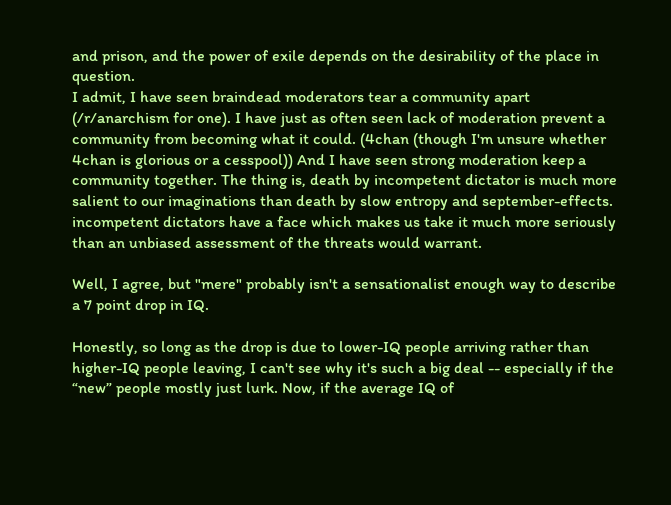and prison, and the power of exile depends on the desirability of the place in question.
I admit, I have seen braindead moderators tear a community apart (/r/anarchism for one). I have just as often seen lack of moderation prevent a community from becoming what it could. (4chan (though I'm unsure whether 4chan is glorious or a cesspool)) And I have seen strong moderation keep a community together. The thing is, death by incompetent dictator is much more salient to our imaginations than death by slow entropy and september-effects. incompetent dictators have a face which makes us take it much more seriously than an unbiased assessment of the threats would warrant.

Well, I agree, but "mere" probably isn't a sensationalist enough way to describe a 7 point drop in IQ.

Honestly, so long as the drop is due to lower-IQ people arriving rather than higher-IQ people leaving, I can't see why it's such a big deal -- especially if the “new” people mostly just lurk. Now, if the average IQ of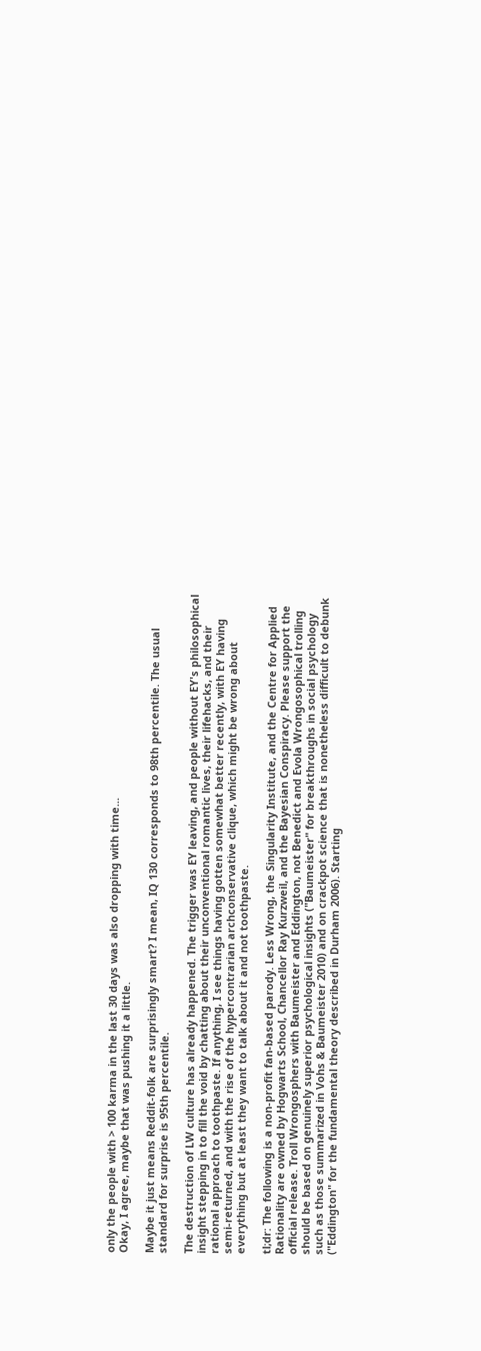only the people with > 100 karma in the last 30 days was also dropping with time...
Okay, I agree, maybe that was pushing it a little.

Maybe it just means Reddit-folk are surprisingly smart? I mean, IQ 130 corresponds to 98th percentile. The usual standard for surprise is 95th percentile.

The destruction of LW culture has already happened. The trigger was EY leaving, and people without EY's philosophical insight stepping in to fill the void by chatting about their unconventional romantic lives, their lifehacks, and their rational approach to toothpaste. If anything, I see things having gotten somewhat better recently, with EY having semi-returned, and with the rise of the hypercontrarian archconservative clique, which might be wrong about everything but at least they want to talk about it and not toothpaste.

tl;dr: The following is a non-profit fan-based parody. Less Wrong, the Singularity Institute, and the Centre for Applied Rationality are owned by Hogwarts School, Chancellor Ray Kurzweil, and the Bayesian Conspiracy. Please support the official release. Troll Wrongosphers with Baumeister and Eddington, not Benedict and Evola Wrongosophical trolling should be based on genuinely superior psychological insights ("Baumeister" for breakthroughs in social psychology such as those summarized in Vohs & Baumeister 2010) and on crackpot science that is nonetheless difficult to debunk ("Eddington" for the fundamental theory described in Durham 2006). Starting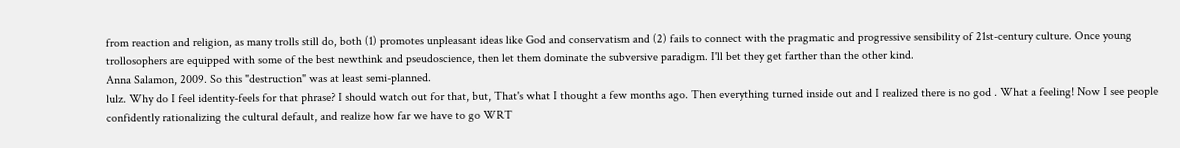from reaction and religion, as many trolls still do, both (1) promotes unpleasant ideas like God and conservatism and (2) fails to connect with the pragmatic and progressive sensibility of 21st-century culture. Once young trollosophers are equipped with some of the best newthink and pseudoscience, then let them dominate the subversive paradigm. I'll bet they get farther than the other kind.
Anna Salamon, 2009. So this "destruction" was at least semi-planned.
lulz. Why do I feel identity-feels for that phrase? I should watch out for that, but, That's what I thought a few months ago. Then everything turned inside out and I realized there is no god . What a feeling! Now I see people confidently rationalizing the cultural default, and realize how far we have to go WRT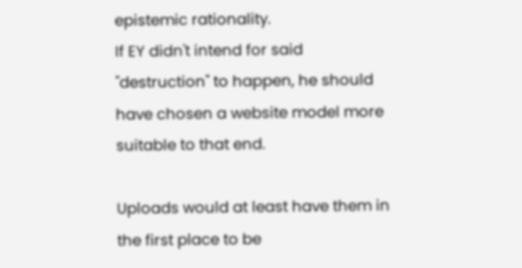epistemic rationality.
If EY didn't intend for said "destruction" to happen, he should have chosen a website model more suitable to that end.

Uploads would at least have them in the first place to be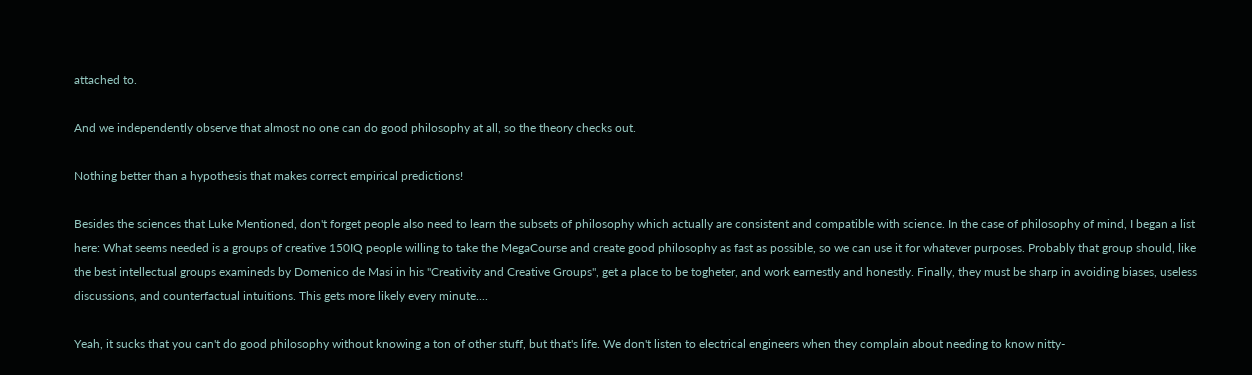attached to.

And we independently observe that almost no one can do good philosophy at all, so the theory checks out.

Nothing better than a hypothesis that makes correct empirical predictions!

Besides the sciences that Luke Mentioned, don't forget people also need to learn the subsets of philosophy which actually are consistent and compatible with science. In the case of philosophy of mind, I began a list here: What seems needed is a groups of creative 150IQ people willing to take the MegaCourse and create good philosophy as fast as possible, so we can use it for whatever purposes. Probably that group should, like the best intellectual groups examineds by Domenico de Masi in his "Creativity and Creative Groups", get a place to be togheter, and work earnestly and honestly. Finally, they must be sharp in avoiding biases, useless discussions, and counterfactual intuitions. This gets more likely every minute....

Yeah, it sucks that you can't do good philosophy without knowing a ton of other stuff, but that's life. We don't listen to electrical engineers when they complain about needing to know nitty-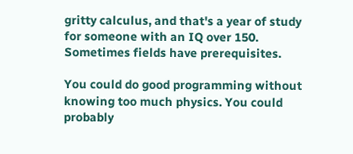gritty calculus, and that's a year of study for someone with an IQ over 150. Sometimes fields have prerequisites.

You could do good programming without knowing too much physics. You could probably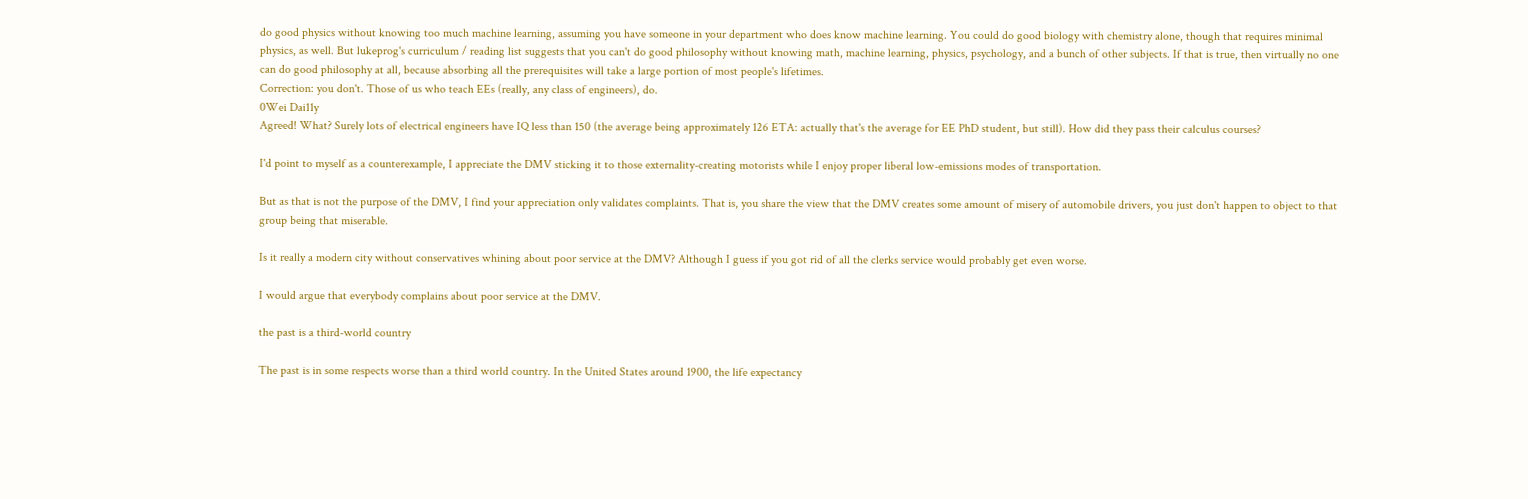do good physics without knowing too much machine learning, assuming you have someone in your department who does know machine learning. You could do good biology with chemistry alone, though that requires minimal physics, as well. But lukeprog's curriculum / reading list suggests that you can't do good philosophy without knowing math, machine learning, physics, psychology, and a bunch of other subjects. If that is true, then virtually no one can do good philosophy at all, because absorbing all the prerequisites will take a large portion of most people's lifetimes.
Correction: you don't. Those of us who teach EEs (really, any class of engineers), do.
0Wei Dai11y
Agreed! What? Surely lots of electrical engineers have IQ less than 150 (the average being approximately 126 ETA: actually that's the average for EE PhD student, but still). How did they pass their calculus courses?

I'd point to myself as a counterexample, I appreciate the DMV sticking it to those externality-creating motorists while I enjoy proper liberal low-emissions modes of transportation.

But as that is not the purpose of the DMV, I find your appreciation only validates complaints. That is, you share the view that the DMV creates some amount of misery of automobile drivers, you just don't happen to object to that group being that miserable.

Is it really a modern city without conservatives whining about poor service at the DMV? Although I guess if you got rid of all the clerks service would probably get even worse.

I would argue that everybody complains about poor service at the DMV.

the past is a third-world country

The past is in some respects worse than a third world country. In the United States around 1900, the life expectancy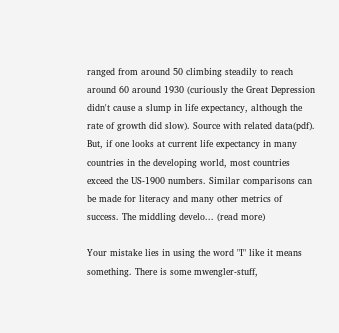ranged from around 50 climbing steadily to reach around 60 around 1930 (curiously the Great Depression didn't cause a slump in life expectancy, although the rate of growth did slow). Source with related data(pdf). But, if one looks at current life expectancy in many countries in the developing world, most countries exceed the US-1900 numbers. Similar comparisons can be made for literacy and many other metrics of success. The middling develo... (read more)

Your mistake lies in using the word "I" like it means something. There is some mwengler-stuff,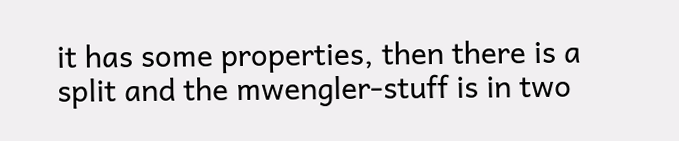it has some properties, then there is a split and the mwengler-stuff is in two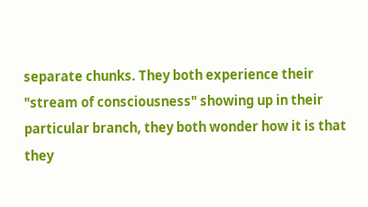separate chunks. They both experience their "stream of consciousness" showing up in their particular branch, they both wonder how it is that they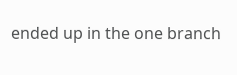ended up in the one branch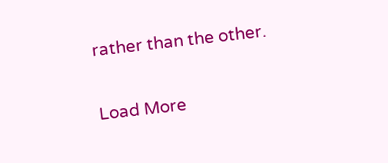rather than the other.

Load More